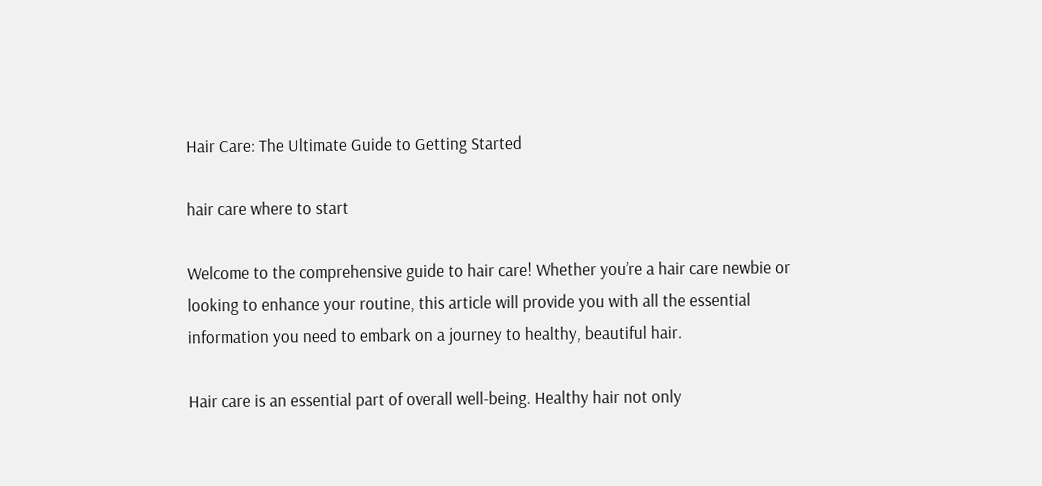Hair Care: The Ultimate Guide to Getting Started

hair care where to start

Welcome to the comprehensive guide to hair care! Whether you’re a hair care newbie or looking to enhance your routine, this article will provide you with all the essential information you need to embark on a journey to healthy, beautiful hair.

Hair care is an essential part of overall well-being. Healthy hair not only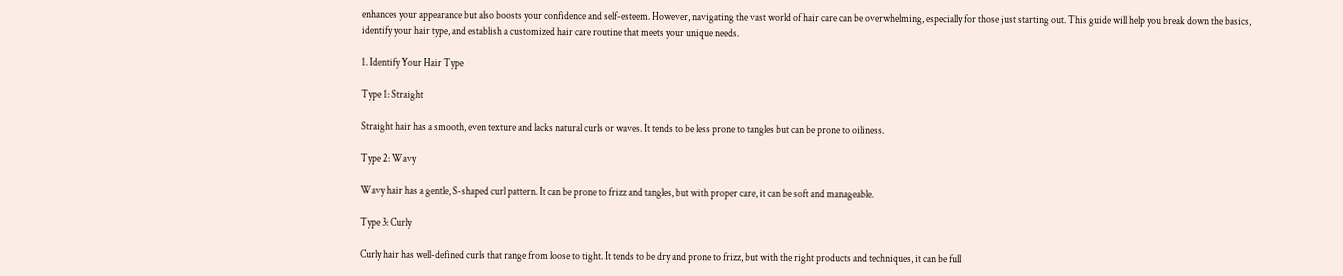enhances your appearance but also boosts your confidence and self-esteem. However, navigating the vast world of hair care can be overwhelming, especially for those just starting out. This guide will help you break down the basics, identify your hair type, and establish a customized hair care routine that meets your unique needs.

1. Identify Your Hair Type

Type 1: Straight

Straight hair has a smooth, even texture and lacks natural curls or waves. It tends to be less prone to tangles but can be prone to oiliness.

Type 2: Wavy

Wavy hair has a gentle, S-shaped curl pattern. It can be prone to frizz and tangles, but with proper care, it can be soft and manageable.

Type 3: Curly

Curly hair has well-defined curls that range from loose to tight. It tends to be dry and prone to frizz, but with the right products and techniques, it can be full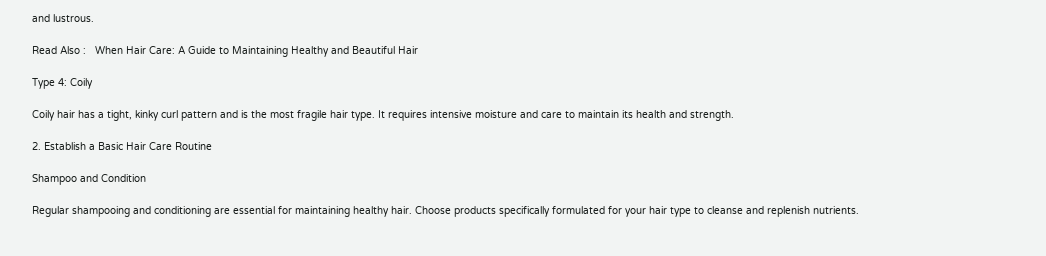and lustrous.

Read Also :   When Hair Care: A Guide to Maintaining Healthy and Beautiful Hair

Type 4: Coily

Coily hair has a tight, kinky curl pattern and is the most fragile hair type. It requires intensive moisture and care to maintain its health and strength.

2. Establish a Basic Hair Care Routine

Shampoo and Condition

Regular shampooing and conditioning are essential for maintaining healthy hair. Choose products specifically formulated for your hair type to cleanse and replenish nutrients.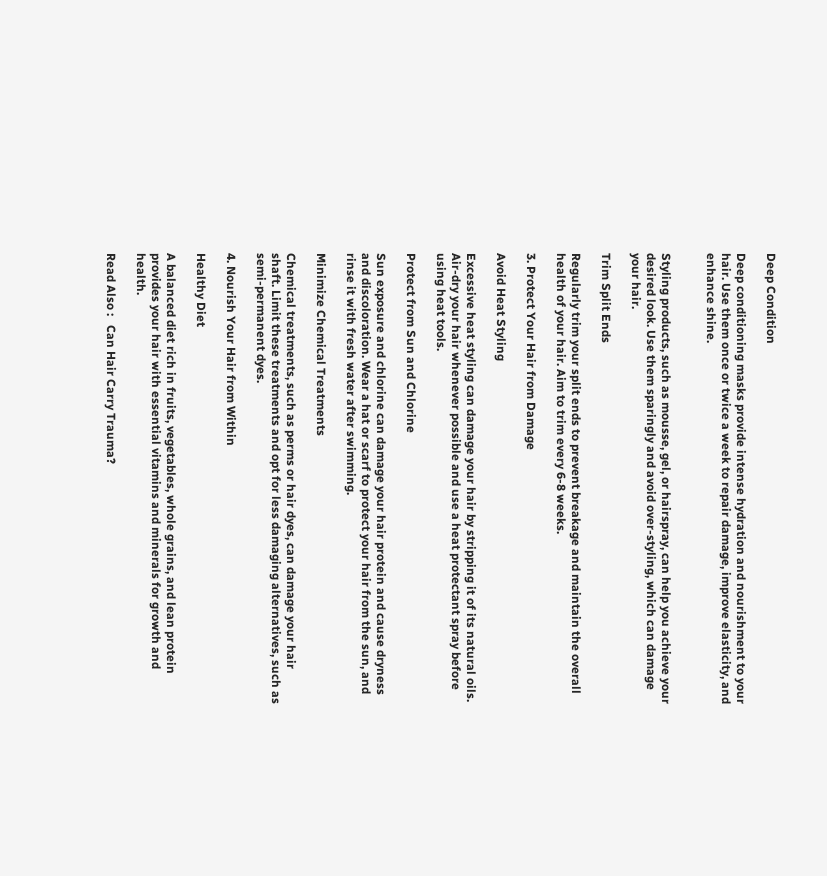Deep Condition

Deep conditioning masks provide intense hydration and nourishment to your hair. Use them once or twice a week to repair damage, improve elasticity, and enhance shine.


Styling products, such as mousse, gel, or hairspray, can help you achieve your desired look. Use them sparingly and avoid over-styling, which can damage your hair.

Trim Split Ends

Regularly trim your split ends to prevent breakage and maintain the overall health of your hair. Aim to trim every 6-8 weeks.

3. Protect Your Hair from Damage

Avoid Heat Styling

Excessive heat styling can damage your hair by stripping it of its natural oils. Air-dry your hair whenever possible and use a heat protectant spray before using heat tools.

Protect from Sun and Chlorine

Sun exposure and chlorine can damage your hair protein and cause dryness and discoloration. Wear a hat or scarf to protect your hair from the sun, and rinse it with fresh water after swimming.

Minimize Chemical Treatments

Chemical treatments, such as perms or hair dyes, can damage your hair shaft. Limit these treatments and opt for less damaging alternatives, such as semi-permanent dyes.

4. Nourish Your Hair from Within

Healthy Diet

A balanced diet rich in fruits, vegetables, whole grains, and lean protein provides your hair with essential vitamins and minerals for growth and health.

Read Also :   Can Hair Carry Trauma?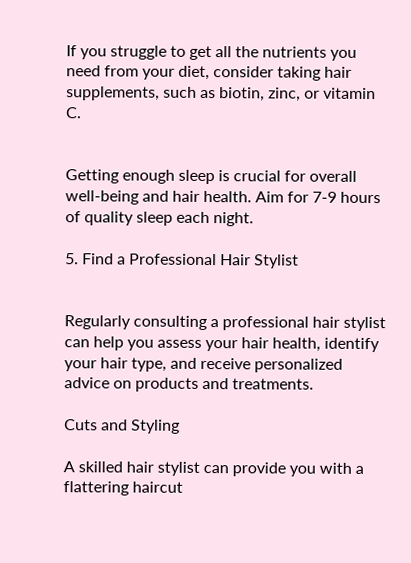If you struggle to get all the nutrients you need from your diet, consider taking hair supplements, such as biotin, zinc, or vitamin C.


Getting enough sleep is crucial for overall well-being and hair health. Aim for 7-9 hours of quality sleep each night.

5. Find a Professional Hair Stylist


Regularly consulting a professional hair stylist can help you assess your hair health, identify your hair type, and receive personalized advice on products and treatments.

Cuts and Styling

A skilled hair stylist can provide you with a flattering haircut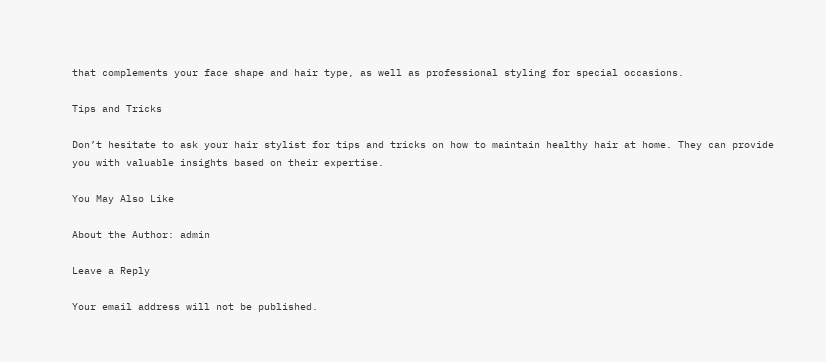that complements your face shape and hair type, as well as professional styling for special occasions.

Tips and Tricks

Don’t hesitate to ask your hair stylist for tips and tricks on how to maintain healthy hair at home. They can provide you with valuable insights based on their expertise.

You May Also Like

About the Author: admin

Leave a Reply

Your email address will not be published.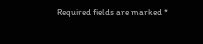Required fields are marked *